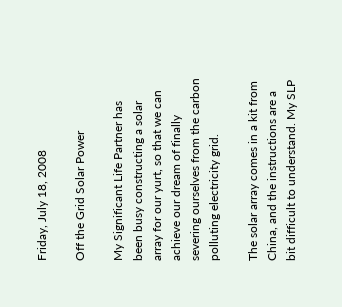Friday, July 18, 2008

Off the Grid Solar Power

My Significant Life Partner has been busy constructing a solar array for our yurt, so that we can achieve our dream of finally severing ourselves from the carbon polluting electricity grid.

The solar array comes in a kit from China, and the instructions are a bit difficult to understand. My SLP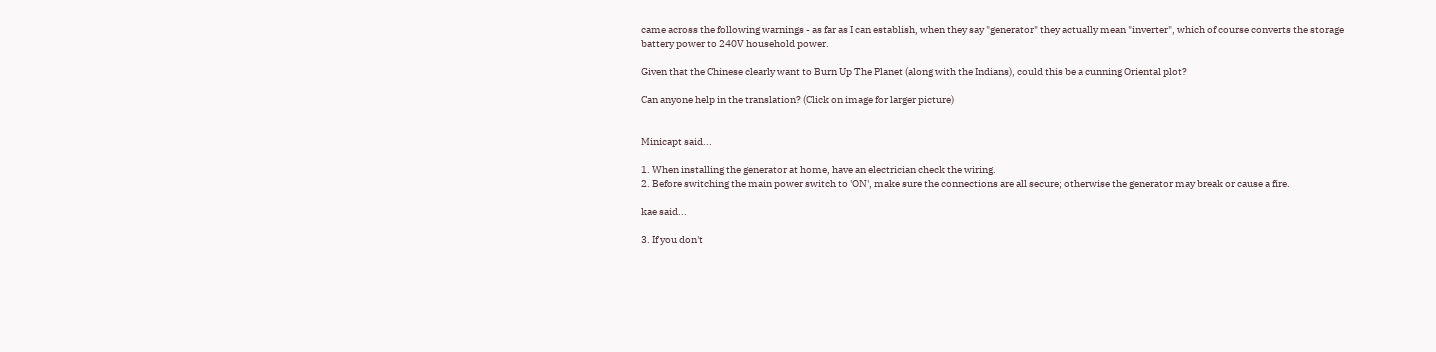came across the following warnings - as far as I can establish, when they say "generator" they actually mean "inverter", which of course converts the storage battery power to 240V household power.

Given that the Chinese clearly want to Burn Up The Planet (along with the Indians), could this be a cunning Oriental plot?

Can anyone help in the translation? (Click on image for larger picture)


Minicapt said...

1. When installing the generator at home, have an electrician check the wiring.
2. Before switching the main power switch to 'ON', make sure the connections are all secure; otherwise the generator may break or cause a fire.

kae said...

3. If you don't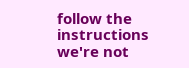follow the instructions we're not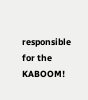responsible for the KABOOM!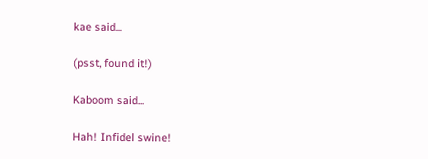kae said...

(psst, found it!)

Kaboom said...

Hah! Infidel swine!